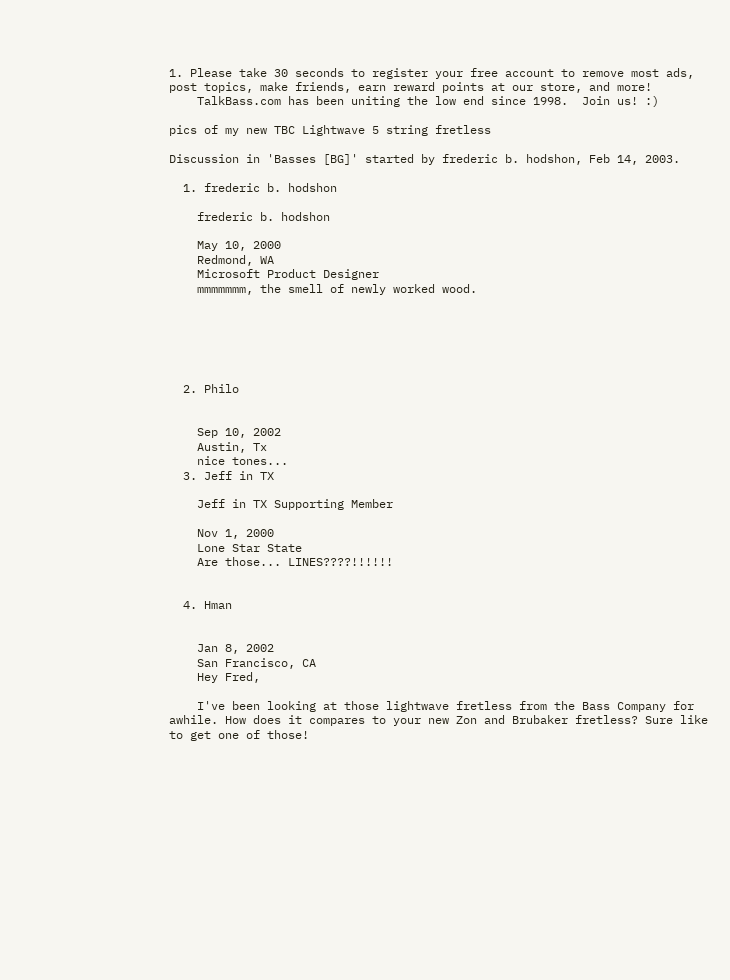1. Please take 30 seconds to register your free account to remove most ads, post topics, make friends, earn reward points at our store, and more!
    TalkBass.com has been uniting the low end since 1998.  Join us! :)

pics of my new TBC Lightwave 5 string fretless

Discussion in 'Basses [BG]' started by frederic b. hodshon, Feb 14, 2003.

  1. frederic b. hodshon

    frederic b. hodshon

    May 10, 2000
    Redmond, WA
    Microsoft Product Designer
    mmmmmmm, the smell of newly worked wood.






  2. Philo


    Sep 10, 2002
    Austin, Tx
    nice tones...
  3. Jeff in TX

    Jeff in TX Supporting Member

    Nov 1, 2000
    Lone Star State
    Are those... LINES????!!!!!!


  4. Hman


    Jan 8, 2002
    San Francisco, CA
    Hey Fred,

    I've been looking at those lightwave fretless from the Bass Company for awhile. How does it compares to your new Zon and Brubaker fretless? Sure like to get one of those!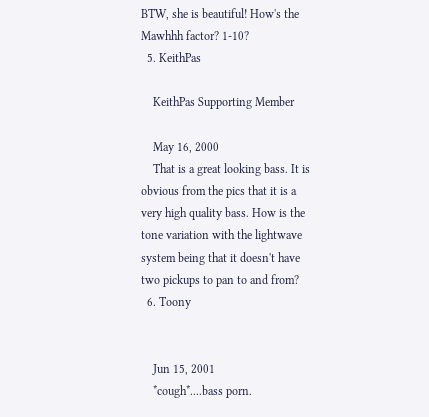BTW, she is beautiful! How's the Mawhhh factor? 1-10?
  5. KeithPas

    KeithPas Supporting Member

    May 16, 2000
    That is a great looking bass. It is obvious from the pics that it is a very high quality bass. How is the tone variation with the lightwave system being that it doesn't have two pickups to pan to and from?
  6. Toony


    Jun 15, 2001
    *cough*....bass porn.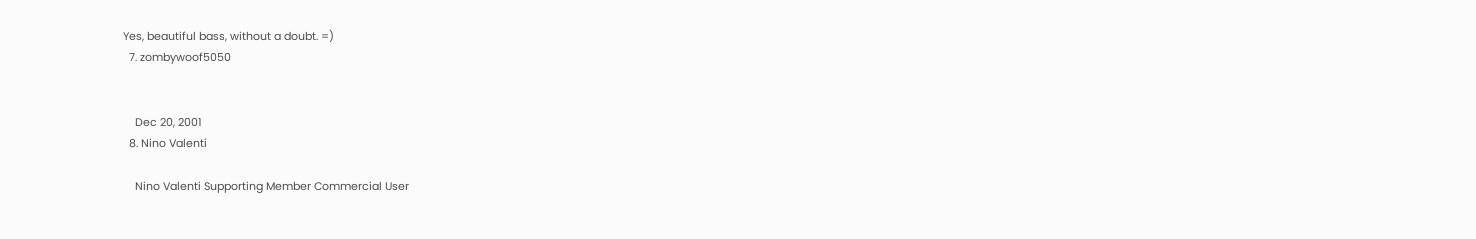Yes, beautiful bass, without a doubt. =)
  7. zombywoof5050


    Dec 20, 2001
  8. Nino Valenti

    Nino Valenti Supporting Member Commercial User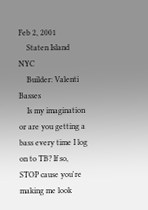Feb 2, 2001
    Staten Island NYC
    Builder: Valenti Basses
    Is my imagination or are you getting a bass every time I log on to TB? If so, STOP cause you're making me look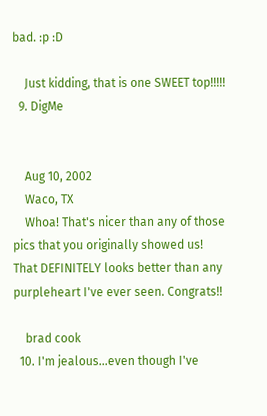bad. :p :D

    Just kidding, that is one SWEET top!!!!!
  9. DigMe


    Aug 10, 2002
    Waco, TX
    Whoa! That's nicer than any of those pics that you originally showed us! That DEFINITELY looks better than any purpleheart I've ever seen. Congrats!!

    brad cook
  10. I'm jealous...even though I've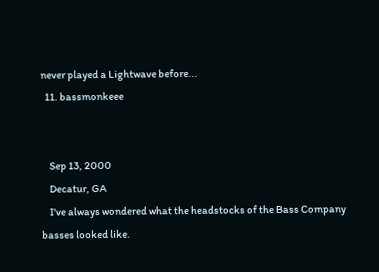never played a Lightwave before...
  11. bassmonkeee


    Sep 13, 2000
    Decatur, GA
    I've always wondered what the headstocks of the Bass Company basses looked like.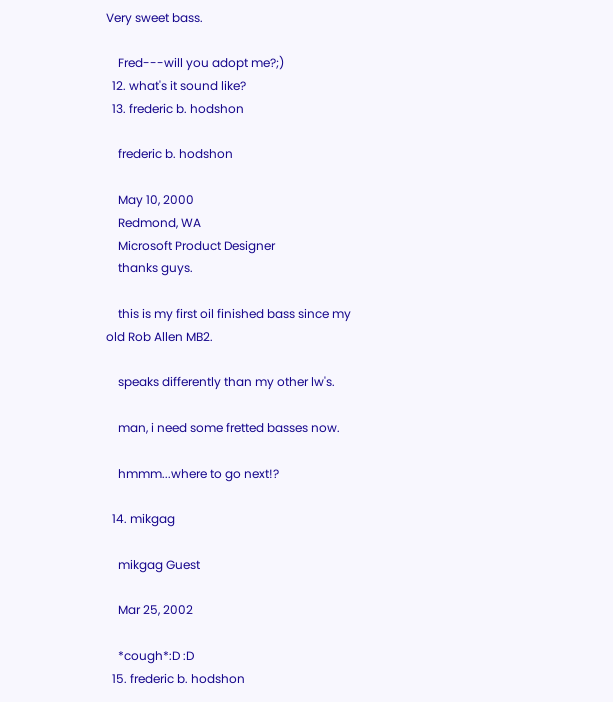Very sweet bass.

    Fred---will you adopt me?;)
  12. what's it sound like?
  13. frederic b. hodshon

    frederic b. hodshon

    May 10, 2000
    Redmond, WA
    Microsoft Product Designer
    thanks guys.

    this is my first oil finished bass since my old Rob Allen MB2.

    speaks differently than my other lw's.

    man, i need some fretted basses now.

    hmmm...where to go next!?

  14. mikgag

    mikgag Guest

    Mar 25, 2002

    *cough*:D :D
  15. frederic b. hodshon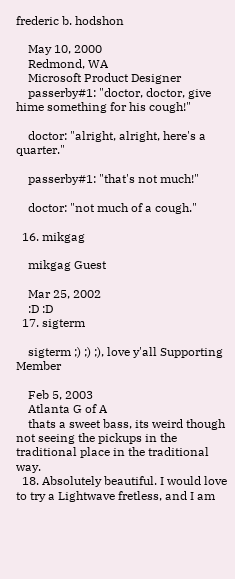frederic b. hodshon

    May 10, 2000
    Redmond, WA
    Microsoft Product Designer
    passerby#1: "doctor, doctor, give hime something for his cough!"

    doctor: "alright, alright, here's a quarter."

    passerby#1: "that's not much!"

    doctor: "not much of a cough."

  16. mikgag

    mikgag Guest

    Mar 25, 2002
    :D :D
  17. sigterm

    sigterm ;) ;) ;), love y'all Supporting Member

    Feb 5, 2003
    Atlanta G of A
    thats a sweet bass, its weird though not seeing the pickups in the traditional place in the traditional way.
  18. Absolutely beautiful. I would love to try a Lightwave fretless, and I am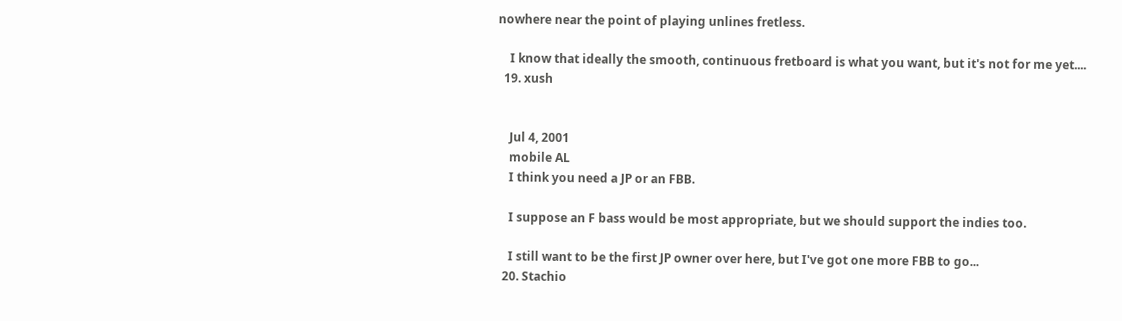nowhere near the point of playing unlines fretless.

    I know that ideally the smooth, continuous fretboard is what you want, but it's not for me yet....
  19. xush


    Jul 4, 2001
    mobile AL
    I think you need a JP or an FBB.

    I suppose an F bass would be most appropriate, but we should support the indies too.

    I still want to be the first JP owner over here, but I've got one more FBB to go...
  20. Stachio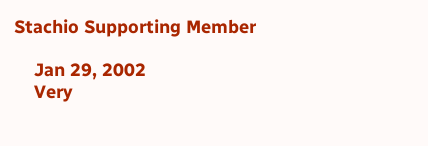Stachio Supporting Member

    Jan 29, 2002
    Very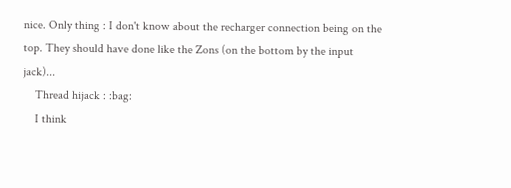nice. Only thing : I don't know about the recharger connection being on the top. They should have done like the Zons (on the bottom by the input jack)...
    Thread hijack : :bag:
    I think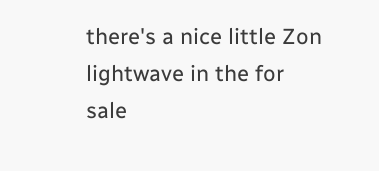there's a nice little Zon lightwave in the for sale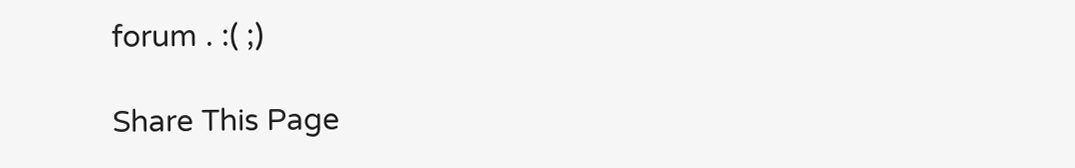forum . :( ;)

Share This Page